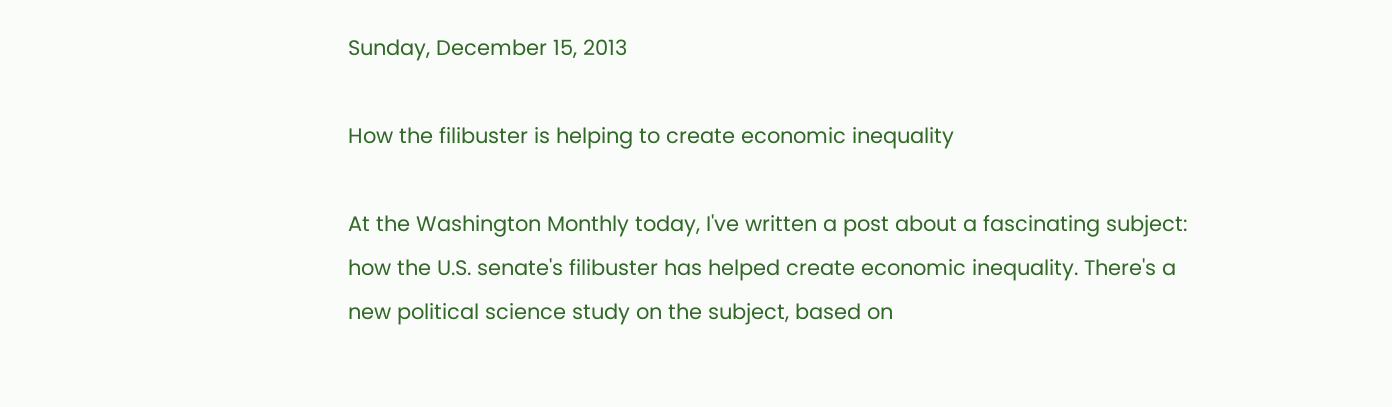Sunday, December 15, 2013

How the filibuster is helping to create economic inequality

At the Washington Monthly today, I've written a post about a fascinating subject: how the U.S. senate's filibuster has helped create economic inequality. There's a new political science study on the subject, based on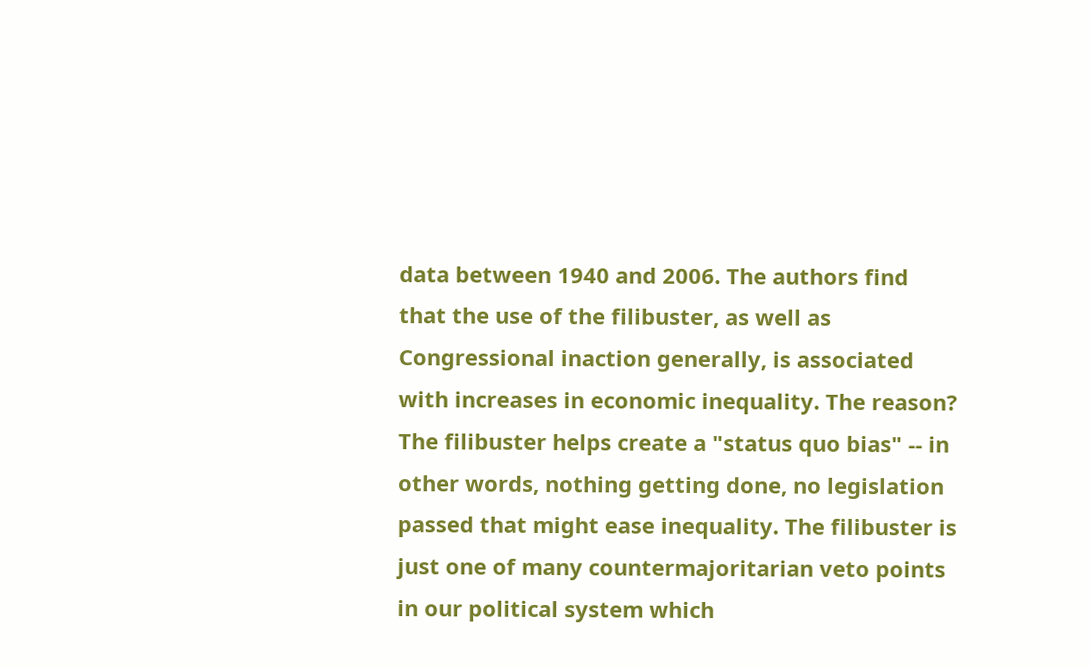data between 1940 and 2006. The authors find that the use of the filibuster, as well as Congressional inaction generally, is associated with increases in economic inequality. The reason? The filibuster helps create a "status quo bias" -- in other words, nothing getting done, no legislation passed that might ease inequality. The filibuster is just one of many countermajoritarian veto points in our political system which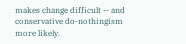makes change difficult -- and conservative do-nothingism more likely.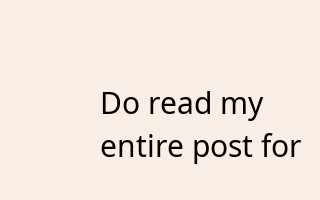Do read my entire post for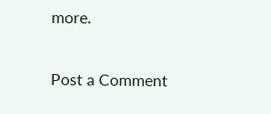more.


Post a Comment